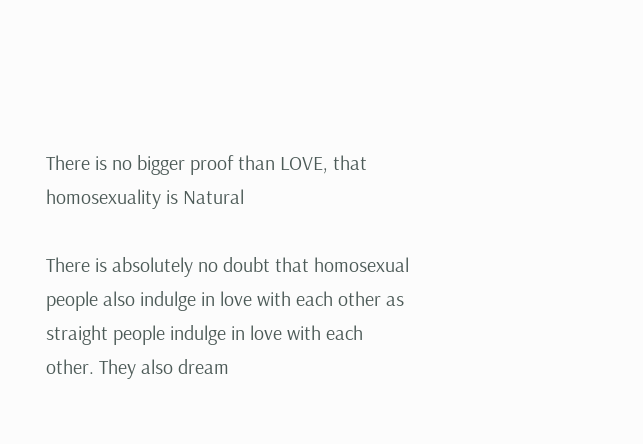There is no bigger proof than LOVE, that homosexuality is Natural

There is absolutely no doubt that homosexual people also indulge in love with each other as straight people indulge in love with each other. They also dream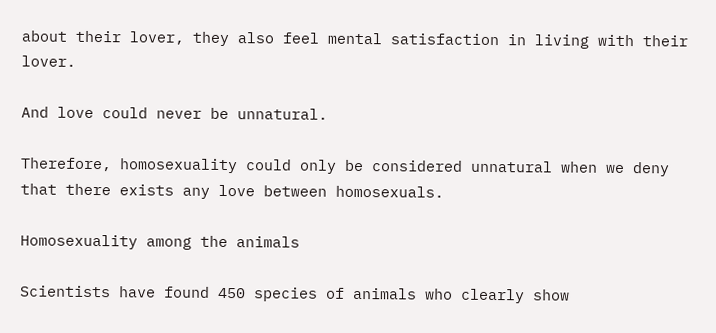about their lover, they also feel mental satisfaction in living with their lover.

And love could never be unnatural.

Therefore, homosexuality could only be considered unnatural when we deny that there exists any love between homosexuals.

Homosexuality among the animals

Scientists have found 450 species of animals who clearly show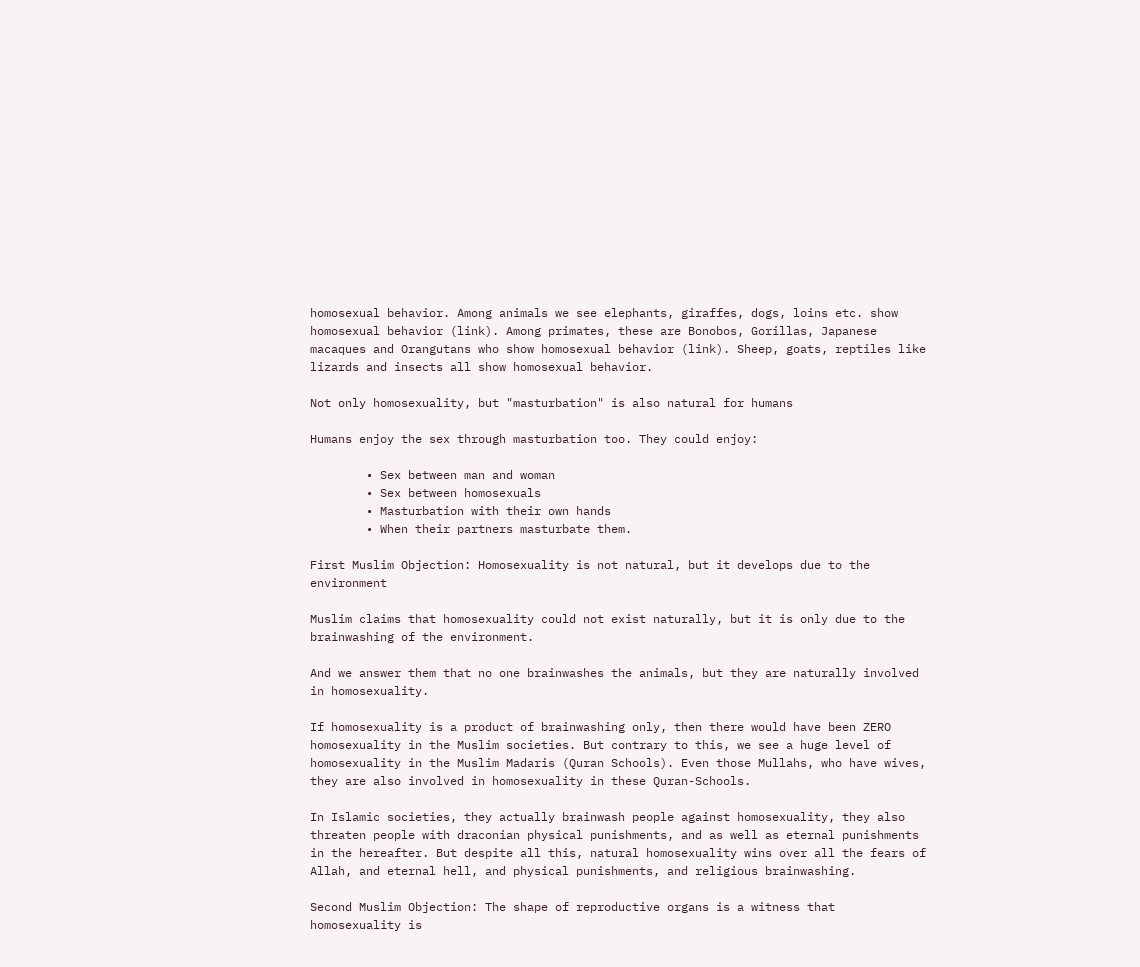homosexual behavior. Among animals we see elephants, giraffes, dogs, loins etc. show homosexual behavior (link). Among primates, these are Bonobos, Gorillas, Japanese macaques and Orangutans who show homosexual behavior (link). Sheep, goats, reptiles like lizards and insects all show homosexual behavior.

Not only homosexuality, but "masturbation" is also natural for humans

Humans enjoy the sex through masturbation too. They could enjoy:

        • Sex between man and woman
        • Sex between homosexuals
        • Masturbation with their own hands
        • When their partners masturbate them.

First Muslim Objection: Homosexuality is not natural, but it develops due to the environment

Muslim claims that homosexuality could not exist naturally, but it is only due to the brainwashing of the environment.

And we answer them that no one brainwashes the animals, but they are naturally involved in homosexuality.

If homosexuality is a product of brainwashing only, then there would have been ZERO homosexuality in the Muslim societies. But contrary to this, we see a huge level of homosexuality in the Muslim Madaris (Quran Schools). Even those Mullahs, who have wives, they are also involved in homosexuality in these Quran-Schools.

In Islamic societies, they actually brainwash people against homosexuality, they also threaten people with draconian physical punishments, and as well as eternal punishments in the hereafter. But despite all this, natural homosexuality wins over all the fears of Allah, and eternal hell, and physical punishments, and religious brainwashing.

Second Muslim Objection: The shape of reproductive organs is a witness that homosexuality is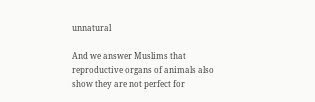unnatural

And we answer Muslims that reproductive organs of animals also show they are not perfect for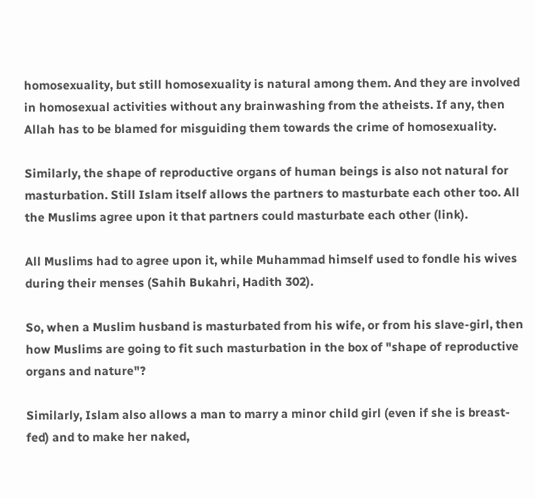homosexuality, but still homosexuality is natural among them. And they are involved in homosexual activities without any brainwashing from the atheists. If any, then Allah has to be blamed for misguiding them towards the crime of homosexuality.

Similarly, the shape of reproductive organs of human beings is also not natural for masturbation. Still Islam itself allows the partners to masturbate each other too. All the Muslims agree upon it that partners could masturbate each other (link).

All Muslims had to agree upon it, while Muhammad himself used to fondle his wives during their menses (Sahih Bukahri, Hadith 302).

So, when a Muslim husband is masturbated from his wife, or from his slave-girl, then how Muslims are going to fit such masturbation in the box of "shape of reproductive organs and nature"?

Similarly, Islam also allows a man to marry a minor child girl (even if she is breast-fed) and to make her naked,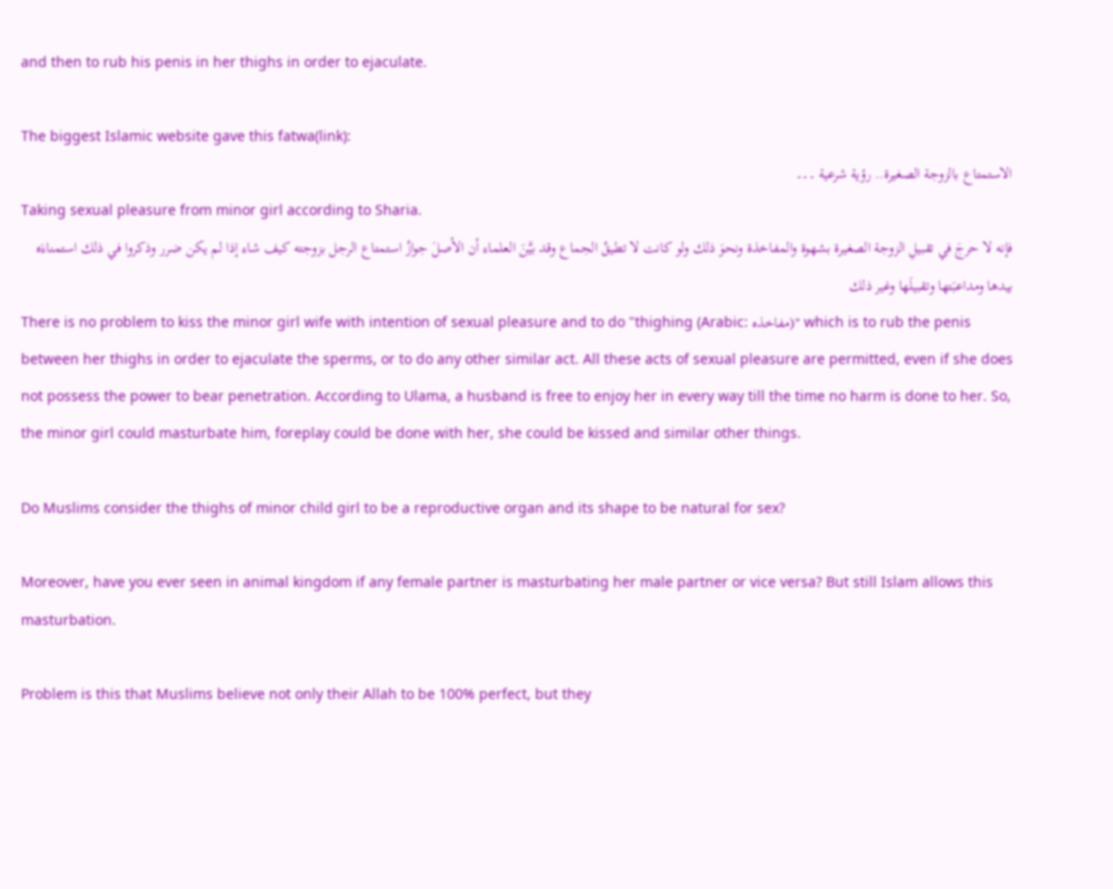and then to rub his penis in her thighs in order to ejaculate.

The biggest Islamic website gave this fatwa(link):
الاستمتاع بالزوجة الصغيرة.. رؤية شرعية ۔۔۔
Taking sexual pleasure from minor girl according to Sharia.
فإنه لا حرجَ في تقبيلِ الزوجة الصغيرة بشهوة والمفاخذة ونحوَ ذلك ولو كانت لا تطيقُ الجماع وقد بيَّنَ العلماء أن الأصلَ جوازُ استمتاع الرجل بزوجته كيف شاء إذا لم يكن ضرر وذكروا في ذلك استمناءَه بيدها ومداعبَتها وتقبيلَها وغير ذلك
There is no problem to kiss the minor girl wife with intention of sexual pleasure and to do "thighing (Arabic: مفاخذہ)" which is to rub the penis between her thighs in order to ejaculate the sperms, or to do any other similar act. All these acts of sexual pleasure are permitted, even if she does not possess the power to bear penetration. According to Ulama, a husband is free to enjoy her in every way till the time no harm is done to her. So, the minor girl could masturbate him, foreplay could be done with her, she could be kissed and similar other things.

Do Muslims consider the thighs of minor child girl to be a reproductive organ and its shape to be natural for sex?

Moreover, have you ever seen in animal kingdom if any female partner is masturbating her male partner or vice versa? But still Islam allows this masturbation.

Problem is this that Muslims believe not only their Allah to be 100% perfect, but they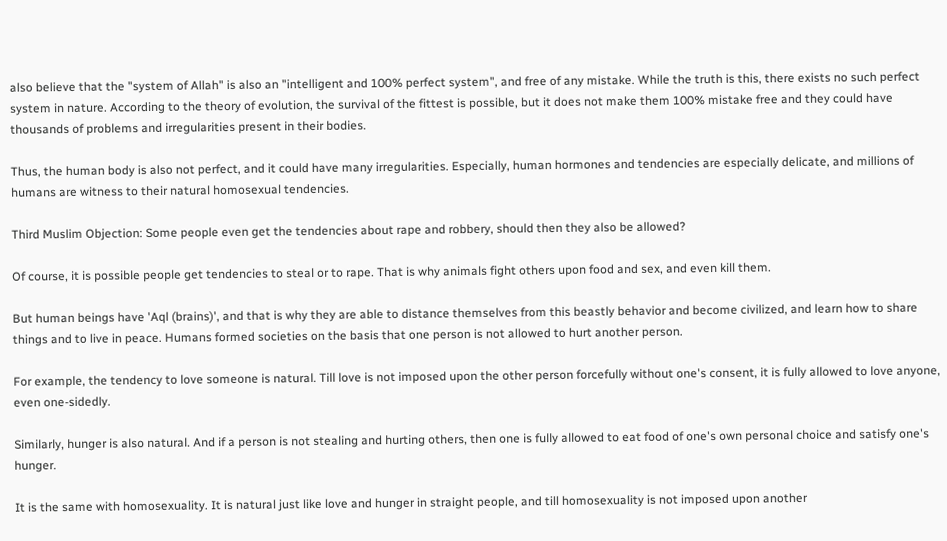also believe that the "system of Allah" is also an "intelligent and 100% perfect system", and free of any mistake. While the truth is this, there exists no such perfect system in nature. According to the theory of evolution, the survival of the fittest is possible, but it does not make them 100% mistake free and they could have thousands of problems and irregularities present in their bodies.

Thus, the human body is also not perfect, and it could have many irregularities. Especially, human hormones and tendencies are especially delicate, and millions of humans are witness to their natural homosexual tendencies.

Third Muslim Objection: Some people even get the tendencies about rape and robbery, should then they also be allowed?

Of course, it is possible people get tendencies to steal or to rape. That is why animals fight others upon food and sex, and even kill them.

But human beings have 'Aql (brains)', and that is why they are able to distance themselves from this beastly behavior and become civilized, and learn how to share things and to live in peace. Humans formed societies on the basis that one person is not allowed to hurt another person.

For example, the tendency to love someone is natural. Till love is not imposed upon the other person forcefully without one's consent, it is fully allowed to love anyone, even one-sidedly.

Similarly, hunger is also natural. And if a person is not stealing and hurting others, then one is fully allowed to eat food of one's own personal choice and satisfy one's hunger.

It is the same with homosexuality. It is natural just like love and hunger in straight people, and till homosexuality is not imposed upon another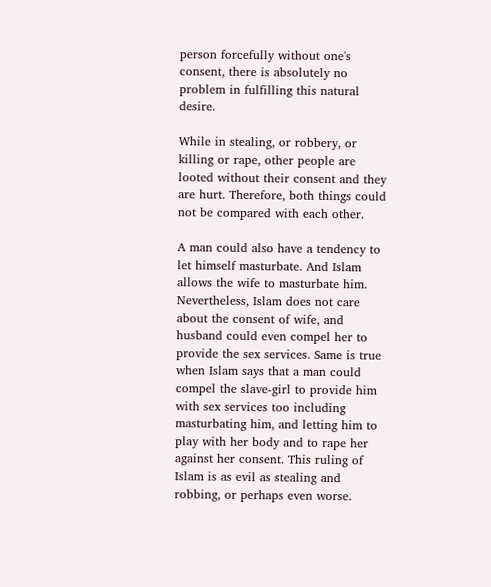person forcefully without one's consent, there is absolutely no problem in fulfilling this natural desire.

While in stealing, or robbery, or killing or rape, other people are looted without their consent and they are hurt. Therefore, both things could not be compared with each other.

A man could also have a tendency to let himself masturbate. And Islam allows the wife to masturbate him. Nevertheless, Islam does not care about the consent of wife, and husband could even compel her to provide the sex services. Same is true when Islam says that a man could compel the slave-girl to provide him with sex services too including masturbating him, and letting him to play with her body and to rape her against her consent. This ruling of Islam is as evil as stealing and robbing, or perhaps even worse.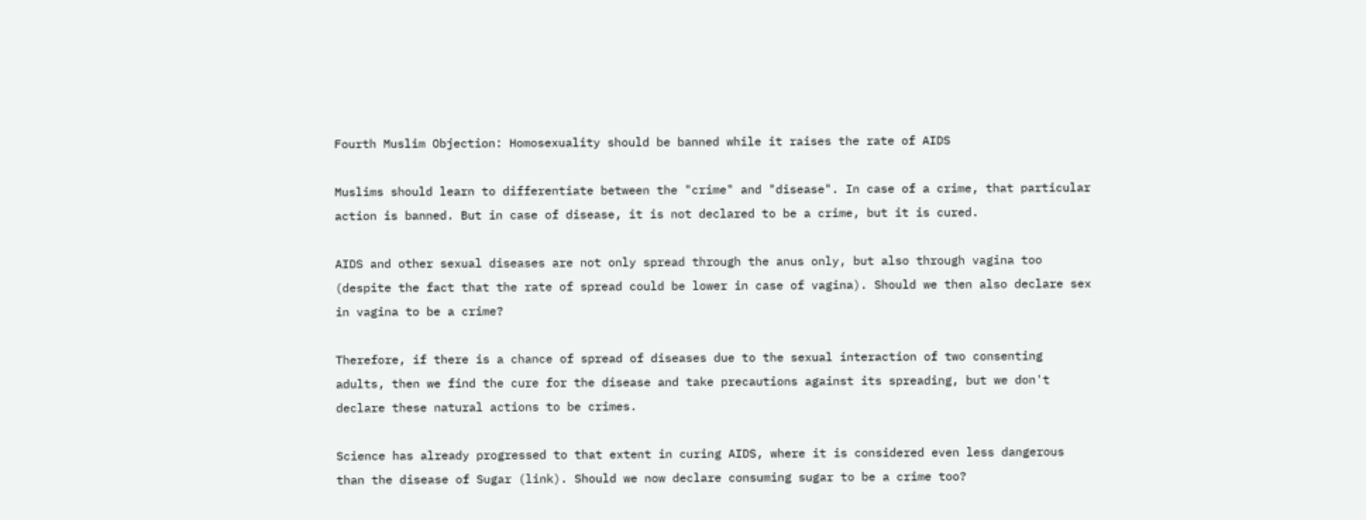Fourth Muslim Objection: Homosexuality should be banned while it raises the rate of AIDS

Muslims should learn to differentiate between the "crime" and "disease". In case of a crime, that particular action is banned. But in case of disease, it is not declared to be a crime, but it is cured.

AIDS and other sexual diseases are not only spread through the anus only, but also through vagina too (despite the fact that the rate of spread could be lower in case of vagina). Should we then also declare sex in vagina to be a crime?

Therefore, if there is a chance of spread of diseases due to the sexual interaction of two consenting adults, then we find the cure for the disease and take precautions against its spreading, but we don't declare these natural actions to be crimes.

Science has already progressed to that extent in curing AIDS, where it is considered even less dangerous than the disease of Sugar (link). Should we now declare consuming sugar to be a crime too?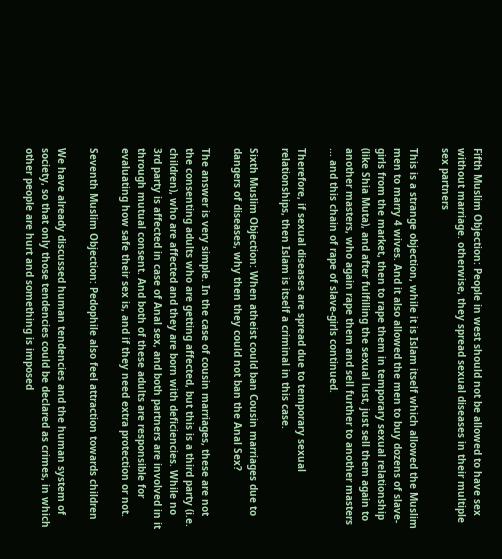Fifth Muslim Objection: People in west should not be allowed to have sex without marriage. otherwise, they spread sexual diseases in their multiple sex partners

This is a strange objection, while it is Islam itself which allowed the Muslim men to marry 4 wives. And it also allowed the men to buy dozens of slave-girls from the market, then to rape them in temporary sexual relationship (like Shia Muta), and after fulfilling the sexual lust, just sell them again to another masters, who again rape them and sell further to another masters ... and this chain of rape of slave-girls continued.

Therefore, if sexual diseases are spread due to temporary sexual relationships, then Islam is itself a criminal in this case.

Sixth Muslim Objection: When atheist could ban Cousin marriages due to dangers of diseases, why then they could not ban the Anal Sex?

The answer is very simple. In the case of cousin marriages, these are not the consenting adults who are getting affected, but this is a third party (i.e. children), who are affected and they are born with deficiencies. While no 3rd party is affected in case of Anal sex, and both partners are involved in it through mutual consent. And both of these adults are responsible for evaluating how safe their sex is, and if they need extra protection or not.

Seventh Muslim Objection: Pedophile also feel attraction towards children

We have already discussed human tendencies and the human system of society, so that only those tendencies could be declared as crimes, in which other people are hurt and something is imposed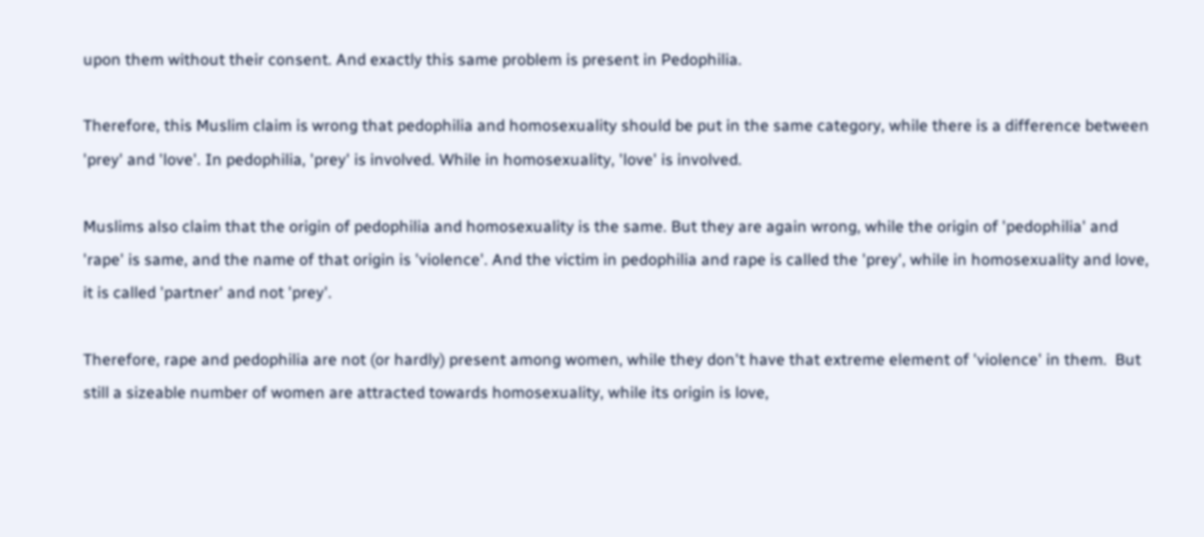upon them without their consent. And exactly this same problem is present in Pedophilia.

Therefore, this Muslim claim is wrong that pedophilia and homosexuality should be put in the same category, while there is a difference between 'prey' and 'love'. In pedophilia, 'prey' is involved. While in homosexuality, 'love' is involved.

Muslims also claim that the origin of pedophilia and homosexuality is the same. But they are again wrong, while the origin of 'pedophilia' and 'rape' is same, and the name of that origin is 'violence'. And the victim in pedophilia and rape is called the 'prey', while in homosexuality and love, it is called 'partner' and not 'prey'.

Therefore, rape and pedophilia are not (or hardly) present among women, while they don't have that extreme element of 'violence' in them.  But still a sizeable number of women are attracted towards homosexuality, while its origin is love,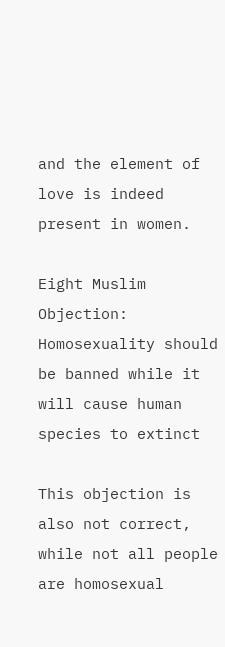and the element of love is indeed present in women.

Eight Muslim Objection: Homosexuality should be banned while it will cause human species to extinct

This objection is also not correct, while not all people are homosexual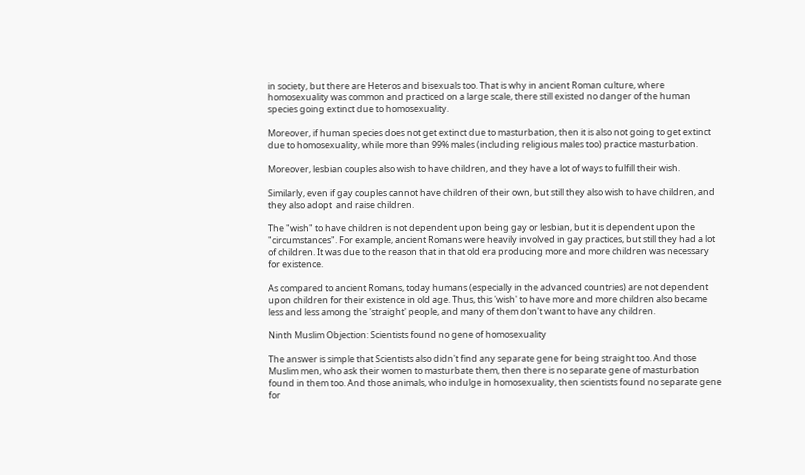in society, but there are Heteros and bisexuals too. That is why in ancient Roman culture, where homosexuality was common and practiced on a large scale, there still existed no danger of the human species going extinct due to homosexuality.

Moreover, if human species does not get extinct due to masturbation, then it is also not going to get extinct due to homosexuality, while more than 99% males (including religious males too) practice masturbation.

Moreover, lesbian couples also wish to have children, and they have a lot of ways to fulfill their wish.

Similarly, even if gay couples cannot have children of their own, but still they also wish to have children, and they also adopt  and raise children.

The "wish" to have children is not dependent upon being gay or lesbian, but it is dependent upon the "circumstances". For example, ancient Romans were heavily involved in gay practices, but still they had a lot of children. It was due to the reason that in that old era producing more and more children was necessary for existence.

As compared to ancient Romans, today humans (especially in the advanced countries) are not dependent upon children for their existence in old age. Thus, this 'wish' to have more and more children also became less and less among the 'straight' people, and many of them don't want to have any children.

Ninth Muslim Objection: Scientists found no gene of homosexuality

The answer is simple that Scientists also didn't find any separate gene for being straight too. And those Muslim men, who ask their women to masturbate them, then there is no separate gene of masturbation found in them too. And those animals, who indulge in homosexuality, then scientists found no separate gene for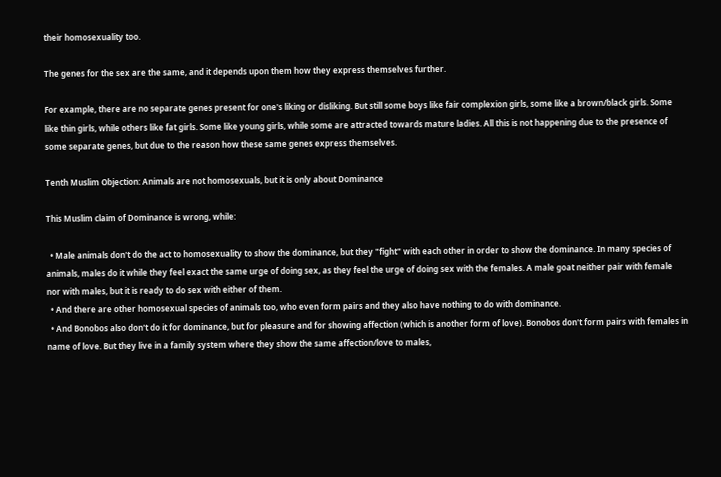their homosexuality too.

The genes for the sex are the same, and it depends upon them how they express themselves further.

For example, there are no separate genes present for one's liking or disliking. But still some boys like fair complexion girls, some like a brown/black girls. Some like thin girls, while others like fat girls. Some like young girls, while some are attracted towards mature ladies. All this is not happening due to the presence of some separate genes, but due to the reason how these same genes express themselves.

Tenth Muslim Objection: Animals are not homosexuals, but it is only about Dominance

This Muslim claim of Dominance is wrong, while:

  • Male animals don't do the act to homosexuality to show the dominance, but they "fight" with each other in order to show the dominance. In many species of animals, males do it while they feel exact the same urge of doing sex, as they feel the urge of doing sex with the females. A male goat neither pair with female nor with males, but it is ready to do sex with either of them.
  • And there are other homosexual species of animals too, who even form pairs and they also have nothing to do with dominance.
  • And Bonobos also don't do it for dominance, but for pleasure and for showing affection (which is another form of love). Bonobos don't form pairs with females in name of love. But they live in a family system where they show the same affection/love to males,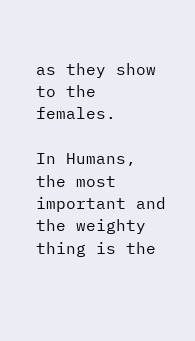as they show to the females.

In Humans, the most important and the weighty thing is the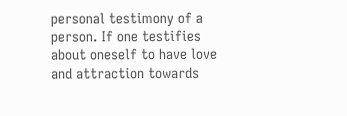personal testimony of a person. If one testifies about oneself to have love and attraction towards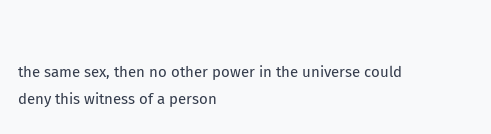the same sex, then no other power in the universe could deny this witness of a person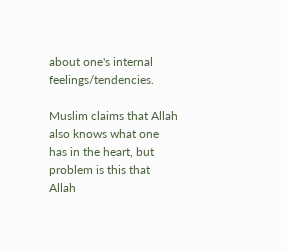about one's internal feelings/tendencies.

Muslim claims that Allah also knows what one has in the heart, but problem is this that Allah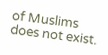of Muslims does not exist.